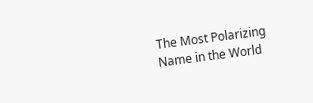The Most Polarizing Name in the World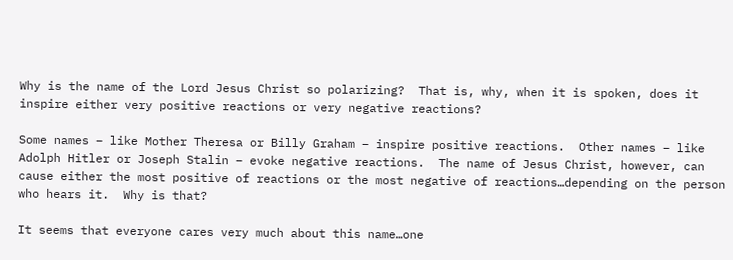Why is the name of the Lord Jesus Christ so polarizing?  That is, why, when it is spoken, does it inspire either very positive reactions or very negative reactions?

Some names – like Mother Theresa or Billy Graham – inspire positive reactions.  Other names – like Adolph Hitler or Joseph Stalin – evoke negative reactions.  The name of Jesus Christ, however, can cause either the most positive of reactions or the most negative of reactions…depending on the person who hears it.  Why is that?

It seems that everyone cares very much about this name…one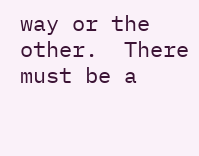way or the other.  There must be a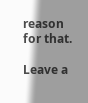reason for that.

Leave a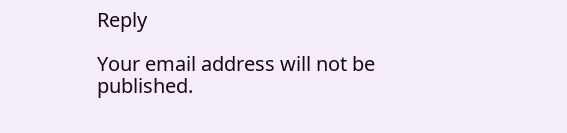Reply

Your email address will not be published.